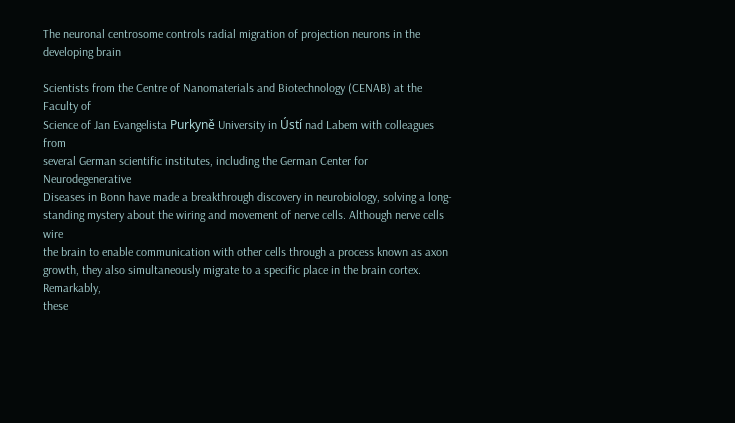The neuronal centrosome controls radial migration of projection neurons in the developing brain

Scientists from the Centre of Nanomaterials and Biotechnology (CENAB) at the Faculty of
Science of Jan Evangelista Purkyně University in Ústí nad Labem with colleagues from
several German scientific institutes, including the German Center for Neurodegenerative
Diseases in Bonn have made a breakthrough discovery in neurobiology, solving a long-
standing mystery about the wiring and movement of nerve cells. Although nerve cells wire
the brain to enable communication with other cells through a process known as axon
growth, they also simultaneously migrate to a specific place in the brain cortex. Remarkably,
these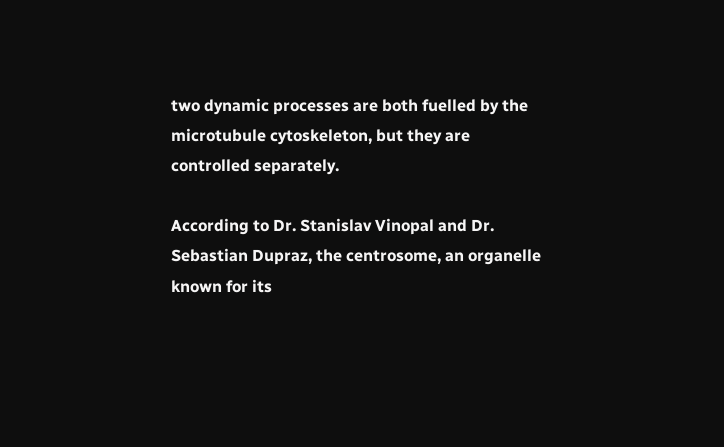two dynamic processes are both fuelled by the microtubule cytoskeleton, but they are
controlled separately.

According to Dr. Stanislav Vinopal and Dr. Sebastian Dupraz, the centrosome, an organelle
known for its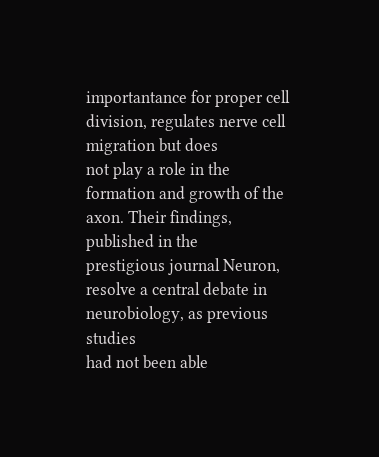importantance for proper cell division, regulates nerve cell migration but does
not play a role in the formation and growth of the axon. Their findings, published in the
prestigious journal Neuron, resolve a central debate in neurobiology, as previous studies
had not been able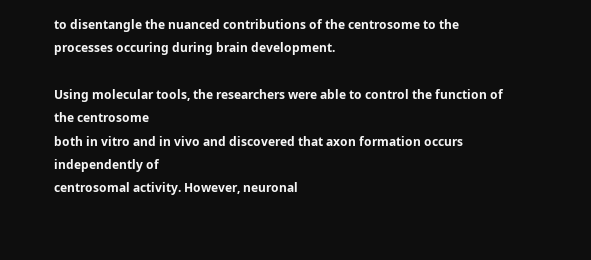to disentangle the nuanced contributions of the centrosome to the
processes occuring during brain development.

Using molecular tools, the researchers were able to control the function of the centrosome
both in vitro and in vivo and discovered that axon formation occurs independently of
centrosomal activity. However, neuronal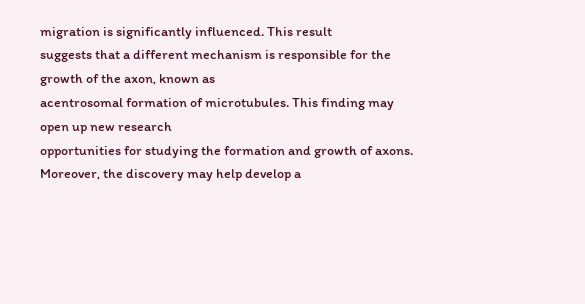migration is significantly influenced. This result
suggests that a different mechanism is responsible for the growth of the axon, known as
acentrosomal formation of microtubules. This finding may open up new research
opportunities for studying the formation and growth of axons.
Moreover, the discovery may help develop a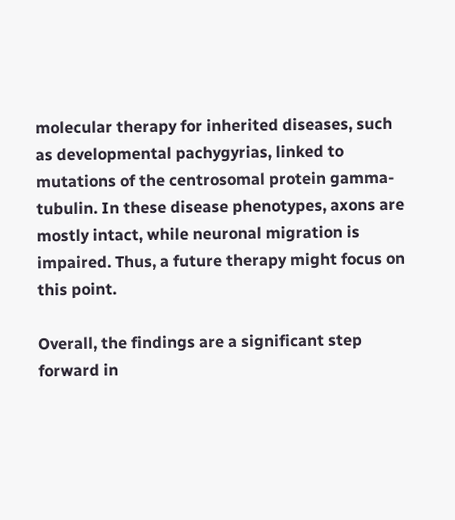molecular therapy for inherited diseases, such
as developmental pachygyrias, linked to mutations of the centrosomal protein gamma-
tubulin. In these disease phenotypes, axons are mostly intact, while neuronal migration is
impaired. Thus, a future therapy might focus on this point.

Overall, the findings are a significant step forward in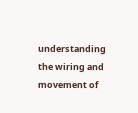understanding the wiring and
movement of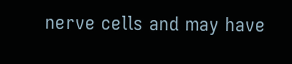nerve cells and may have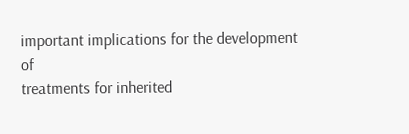important implications for the development of
treatments for inherited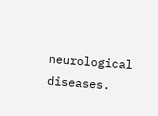neurological diseases.